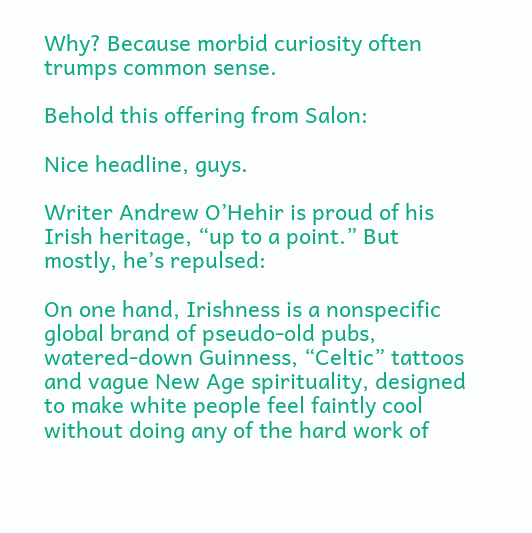Why? Because morbid curiosity often trumps common sense.

Behold this offering from Salon:

Nice headline, guys.

Writer Andrew O’Hehir is proud of his Irish heritage, “up to a point.” But mostly, he’s repulsed:

On one hand, Irishness is a nonspecific global brand of pseudo-old pubs, watered-down Guinness, “Celtic” tattoos and vague New Age spirituality, designed to make white people feel faintly cool without doing any of the hard work of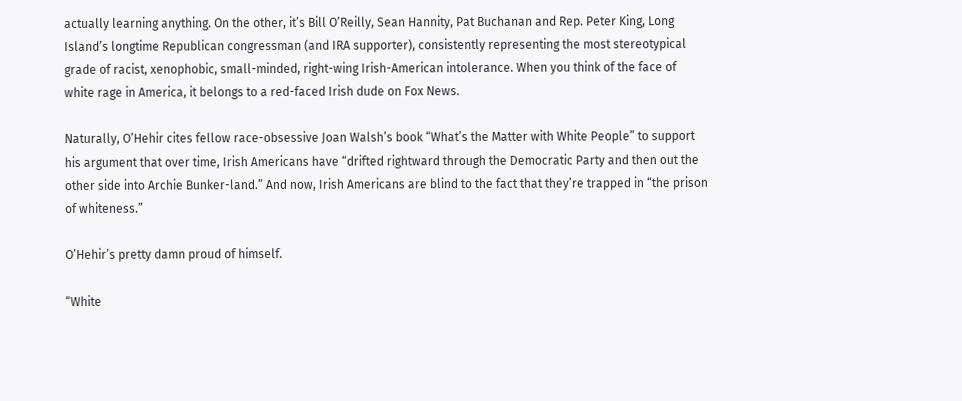actually learning anything. On the other, it’s Bill O’Reilly, Sean Hannity, Pat Buchanan and Rep. Peter King, Long Island’s longtime Republican congressman (and IRA supporter), consistently representing the most stereotypical grade of racist, xenophobic, small-minded, right-wing Irish-American intolerance. When you think of the face of white rage in America, it belongs to a red-faced Irish dude on Fox News.

Naturally, O’Hehir cites fellow race-obsessive Joan Walsh’s book “What’s the Matter with White People” to support his argument that over time, Irish Americans have “drifted rightward through the Democratic Party and then out the other side into Archie Bunker-land.” And now, Irish Americans are blind to the fact that they’re trapped in “the prison of whiteness.”

O’Hehir’s pretty damn proud of himself.

“White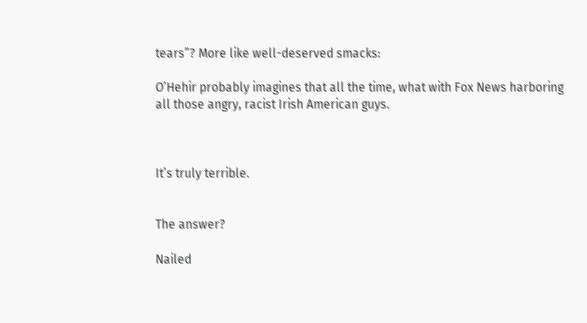tears”? More like well-deserved smacks:

O’Hehir probably imagines that all the time, what with Fox News harboring all those angry, racist Irish American guys.



It’s truly terrible.


The answer?

Nailed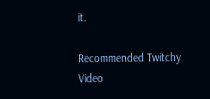it.

Recommended Twitchy Video